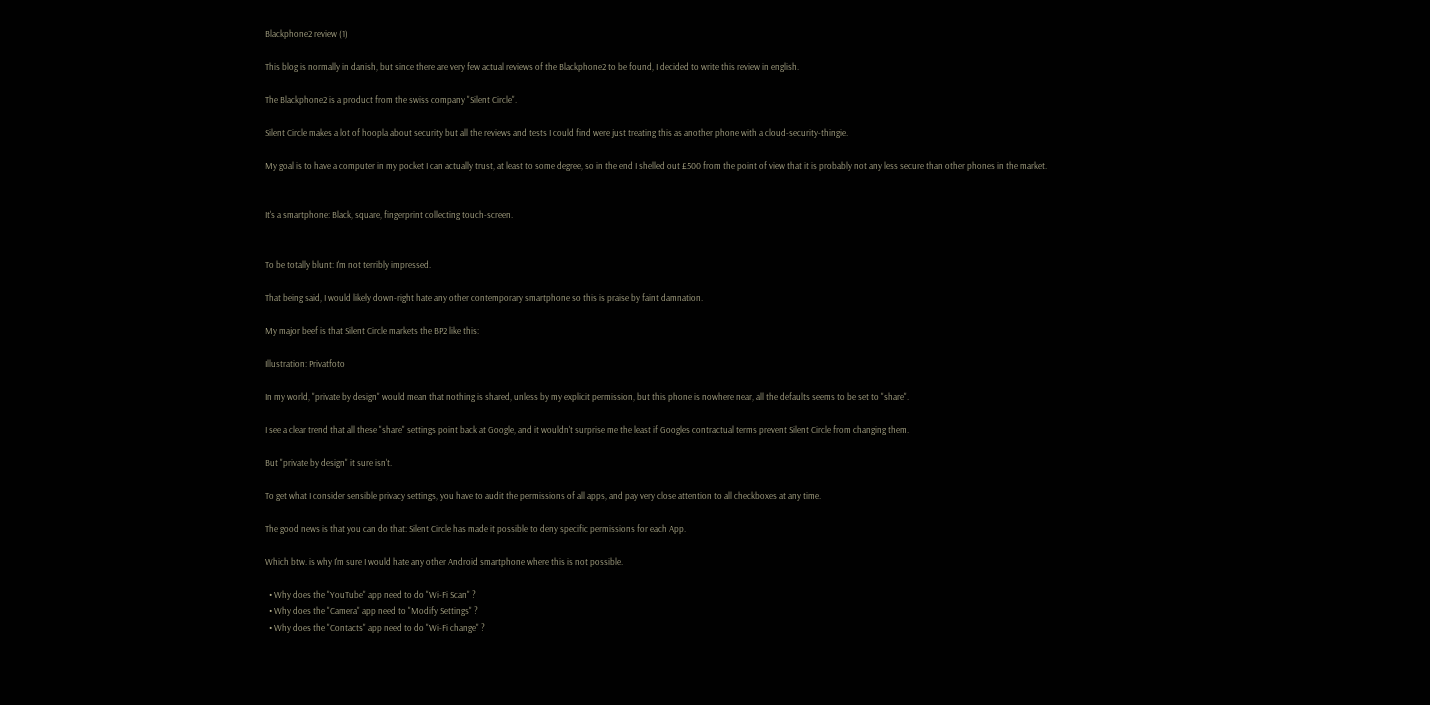Blackphone2 review (1)

This blog is normally in danish, but since there are very few actual reviews of the Blackphone2 to be found, I decided to write this review in english.

The Blackphone2 is a product from the swiss company "Silent Circle".

Silent Circle makes a lot of hoopla about security but all the reviews and tests I could find were just treating this as another phone with a cloud-security-thingie.

My goal is to have a computer in my pocket I can actually trust, at least to some degree, so in the end I shelled out £500 from the point of view that it is probably not any less secure than other phones in the market.


It's a smartphone: Black, square, fingerprint collecting touch-screen.


To be totally blunt: I'm not terribly impressed.

That being said, I would likely down-right hate any other contemporary smartphone so this is praise by faint damnation.

My major beef is that Silent Circle markets the BP2 like this:

Illustration: Privatfoto

In my world, "private by design" would mean that nothing is shared, unless by my explicit permission, but this phone is nowhere near, all the defaults seems to be set to "share".

I see a clear trend that all these "share" settings point back at Google, and it wouldn't surprise me the least if Googles contractual terms prevent Silent Circle from changing them.

But "private by design" it sure isn't.

To get what I consider sensible privacy settings, you have to audit the permissions of all apps, and pay very close attention to all checkboxes at any time.

The good news is that you can do that: Silent Circle has made it possible to deny specific permissions for each App.

Which btw. is why I'm sure I would hate any other Android smartphone where this is not possible.

  • Why does the "YouTube" app need to do "Wi-Fi Scan" ?
  • Why does the "Camera" app need to "Modify Settings" ?
  • Why does the "Contacts" app need to do "Wi-Fi change" ?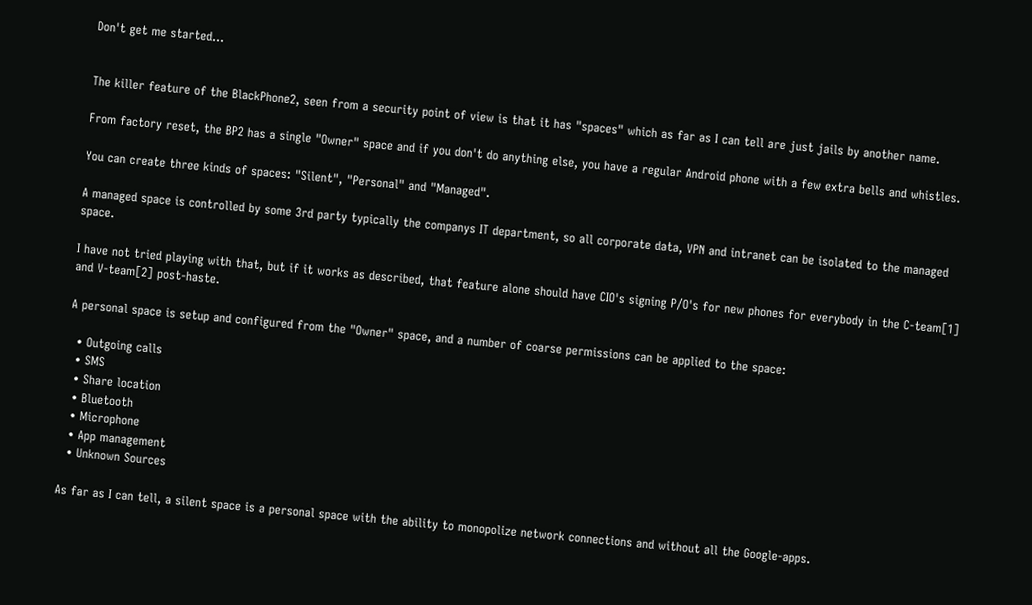Don't get me started...


The killer feature of the BlackPhone2, seen from a security point of view is that it has "spaces" which as far as I can tell are just jails by another name.

From factory reset, the BP2 has a single "Owner" space and if you don't do anything else, you have a regular Android phone with a few extra bells and whistles.

You can create three kinds of spaces: "Silent", "Personal" and "Managed".

A managed space is controlled by some 3rd party typically the companys IT department, so all corporate data, VPN and intranet can be isolated to the managed space.

I have not tried playing with that, but if it works as described, that feature alone should have CIO's signing P/O's for new phones for everybody in the C-team[1] and V-team[2] post-haste.

A personal space is setup and configured from the "Owner" space, and a number of coarse permissions can be applied to the space:

  • Outgoing calls
  • SMS
  • Share location
  • Bluetooth
  • Microphone
  • App management
  • Unknown Sources

As far as I can tell, a silent space is a personal space with the ability to monopolize network connections and without all the Google-apps.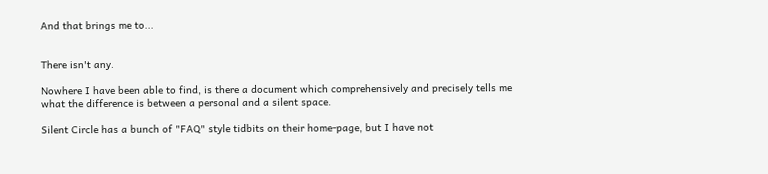And that brings me to...


There isn't any.

Nowhere I have been able to find, is there a document which comprehensively and precisely tells me what the difference is between a personal and a silent space.

Silent Circle has a bunch of "FAQ" style tidbits on their home-page, but I have not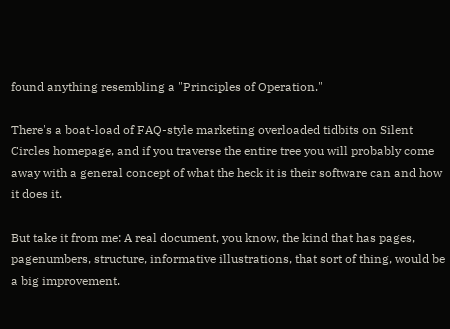found anything resembling a "Principles of Operation."

There's a boat-load of FAQ-style marketing overloaded tidbits on Silent Circles homepage, and if you traverse the entire tree you will probably come away with a general concept of what the heck it is their software can and how it does it.

But take it from me: A real document, you know, the kind that has pages, pagenumbers, structure, informative illustrations, that sort of thing, would be a big improvement.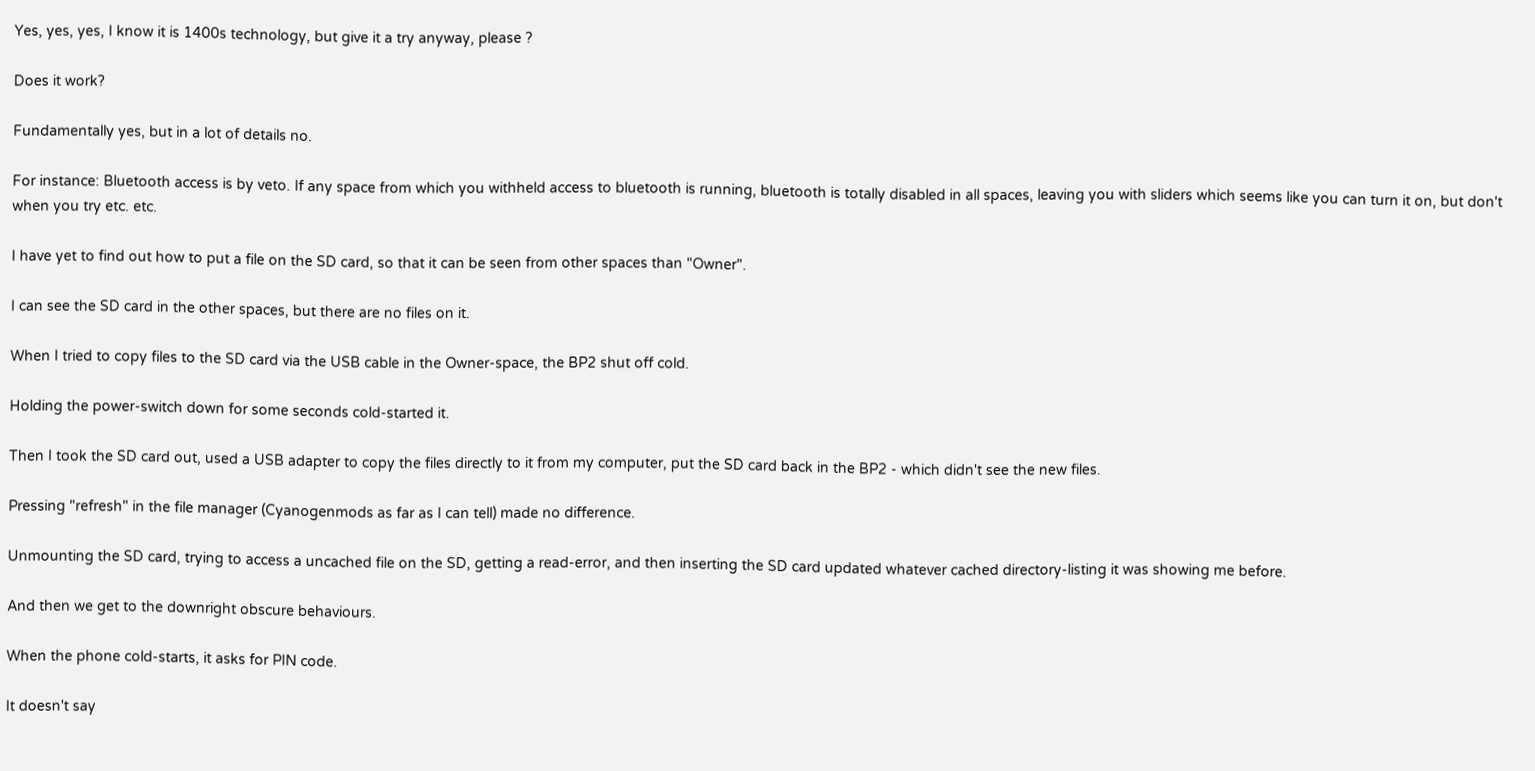Yes, yes, yes, I know it is 1400s technology, but give it a try anyway, please ?

Does it work?

Fundamentally yes, but in a lot of details no.

For instance: Bluetooth access is by veto. If any space from which you withheld access to bluetooth is running, bluetooth is totally disabled in all spaces, leaving you with sliders which seems like you can turn it on, but don't when you try etc. etc.

I have yet to find out how to put a file on the SD card, so that it can be seen from other spaces than "Owner".

I can see the SD card in the other spaces, but there are no files on it.

When I tried to copy files to the SD card via the USB cable in the Owner-space, the BP2 shut off cold.

Holding the power-switch down for some seconds cold-started it.

Then I took the SD card out, used a USB adapter to copy the files directly to it from my computer, put the SD card back in the BP2 - which didn't see the new files.

Pressing "refresh" in the file manager (Cyanogenmods as far as I can tell) made no difference.

Unmounting the SD card, trying to access a uncached file on the SD, getting a read-error, and then inserting the SD card updated whatever cached directory-listing it was showing me before.

And then we get to the downright obscure behaviours.

When the phone cold-starts, it asks for PIN code.

It doesn't say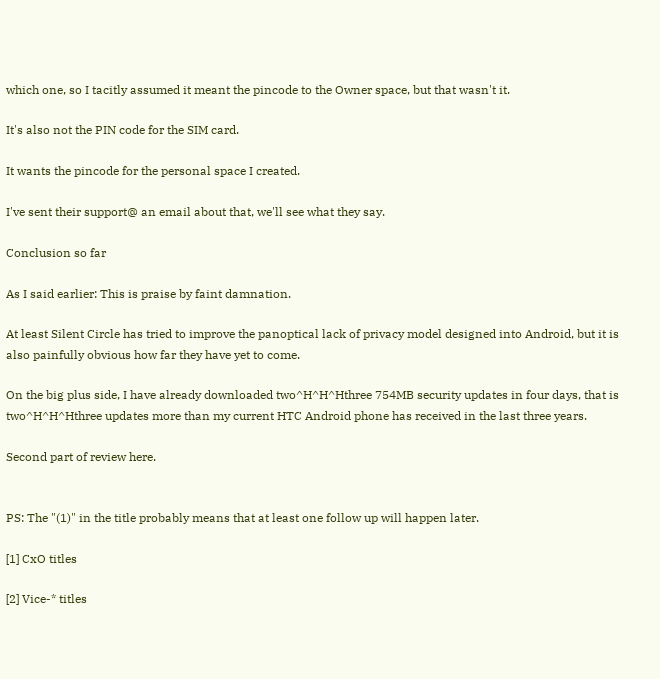which one, so I tacitly assumed it meant the pincode to the Owner space, but that wasn't it.

It's also not the PIN code for the SIM card.

It wants the pincode for the personal space I created.

I've sent their support@ an email about that, we'll see what they say.

Conclusion so far

As I said earlier: This is praise by faint damnation.

At least Silent Circle has tried to improve the panoptical lack of privacy model designed into Android, but it is also painfully obvious how far they have yet to come.

On the big plus side, I have already downloaded two^H^H^Hthree 754MB security updates in four days, that is two^H^H^Hthree updates more than my current HTC Android phone has received in the last three years.

Second part of review here.


PS: The "(1)" in the title probably means that at least one follow up will happen later.

[1] CxO titles

[2] Vice-* titles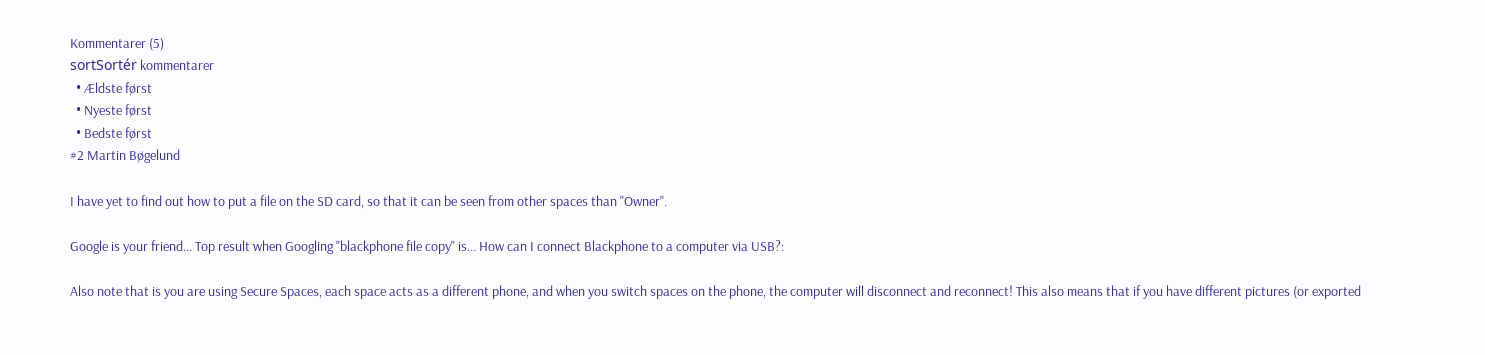Kommentarer (5)
sortSortér kommentarer
  • Ældste først
  • Nyeste først
  • Bedste først
#2 Martin Bøgelund

I have yet to find out how to put a file on the SD card, so that it can be seen from other spaces than "Owner".

Google is your friend... Top result when Googling "blackphone file copy" is... How can I connect Blackphone to a computer via USB?:

Also note that is you are using Secure Spaces, each space acts as a different phone, and when you switch spaces on the phone, the computer will disconnect and reconnect! This also means that if you have different pictures (or exported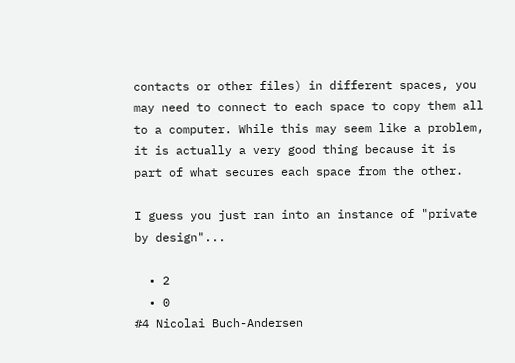contacts or other files) in different spaces, you may need to connect to each space to copy them all to a computer. While this may seem like a problem, it is actually a very good thing because it is part of what secures each space from the other.

I guess you just ran into an instance of "private by design"...

  • 2
  • 0
#4 Nicolai Buch-Andersen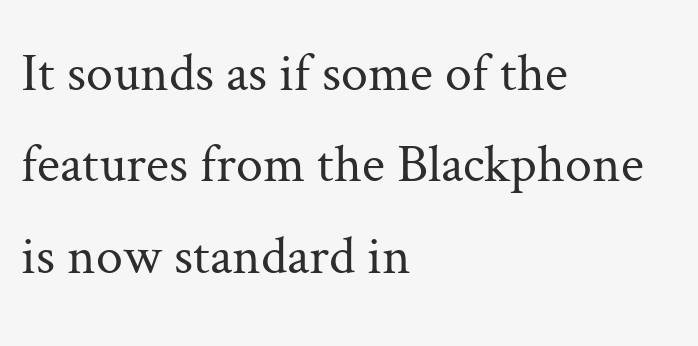It sounds as if some of the features from the Blackphone is now standard in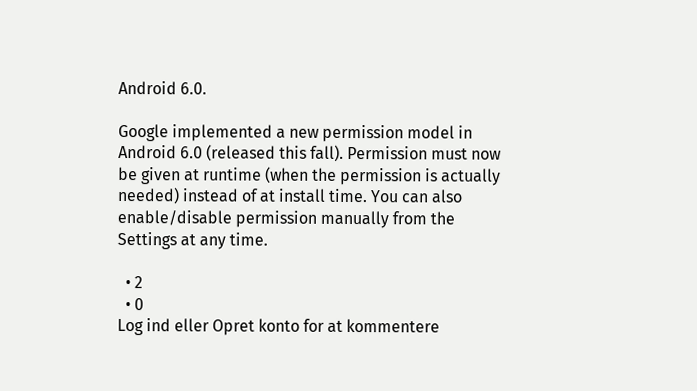Android 6.0.

Google implemented a new permission model in Android 6.0 (released this fall). Permission must now be given at runtime (when the permission is actually needed) instead of at install time. You can also enable/disable permission manually from the Settings at any time.

  • 2
  • 0
Log ind eller Opret konto for at kommentere